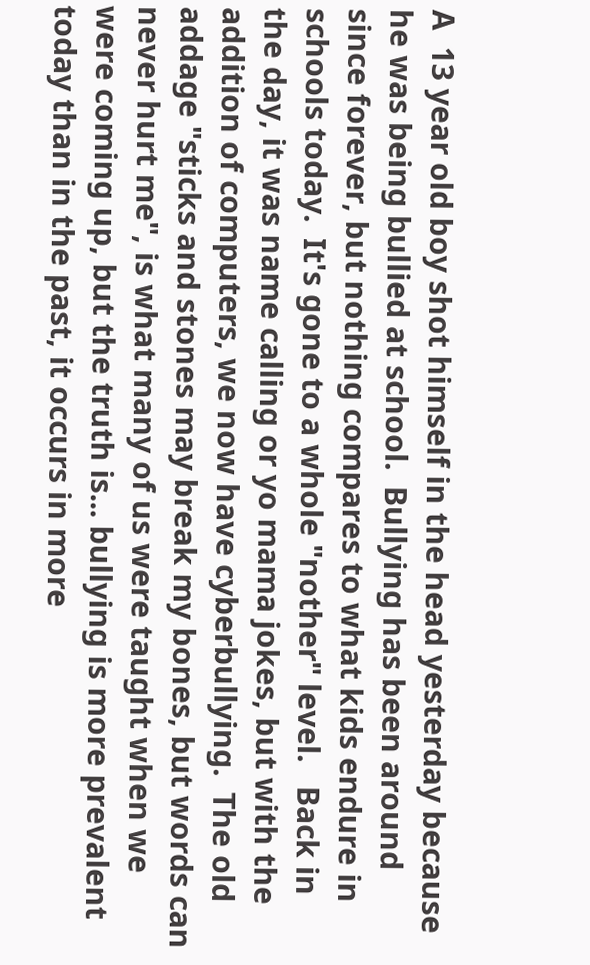A  13 year old boy shot himself in the head yesterday because he was being bullied at school.  Bullying has been around since forever, but nothing compares to what kids endure in schools today.  It's gone to a whole "nother" level.   Back in the day, it was name calling or yo mama jokes, but with the addition of computers, we now have cyberbullying.  The old addage "sticks and stones may break my bones, but words can never hurt me", is what many of us were taught when we were coming up, but the truth is... bullying is more prevalent today than in the past, it occurs in more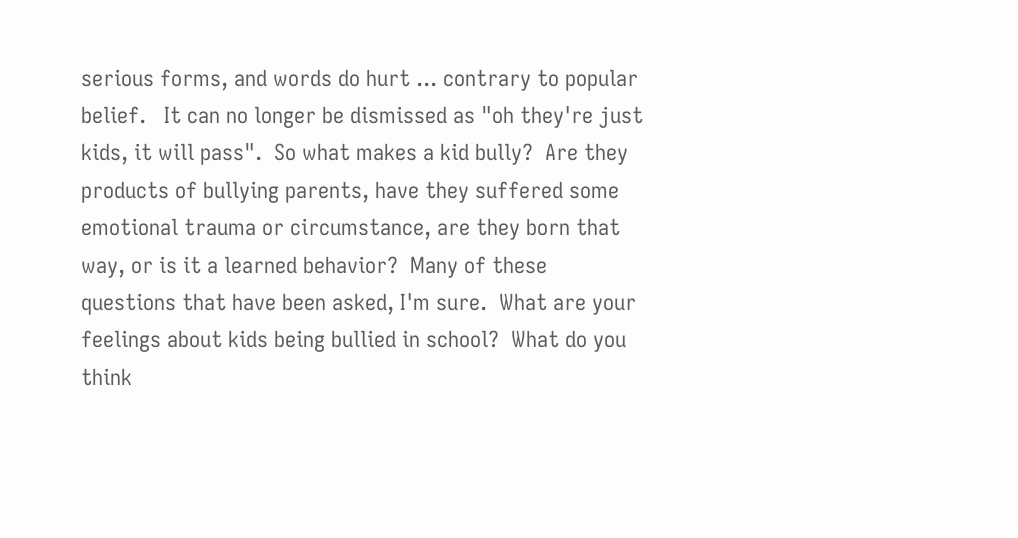serious forms, and words do hurt ... contrary to popular belief.   It can no longer be dismissed as "oh they're just kids, it will pass".  So what makes a kid bully?  Are they products of bullying parents, have they suffered some emotional trauma or circumstance, are they born that way, or is it a learned behavior?  Many of these  questions that have been asked, I'm sure.  What are your feelings about kids being bullied in school?  What do you think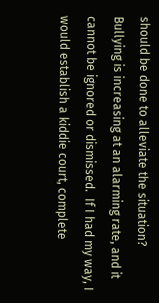should be done to alleviate the situation?  Bullying is increasing at an alarming rate, and it cannot be ignored or dismissed.  If I had my way, I would establish a kiddie court, complete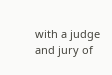with a judge and jury of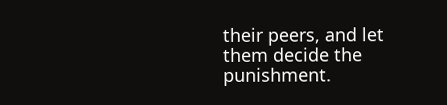their peers, and let them decide the punishment.